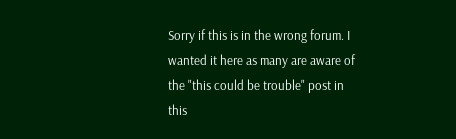Sorry if this is in the wrong forum. I wanted it here as many are aware of the "this could be trouble" post in this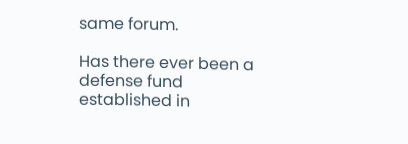same forum.

Has there ever been a defense fund established in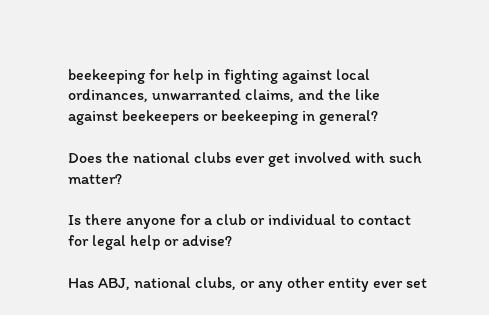beekeeping for help in fighting against local ordinances, unwarranted claims, and the like against beekeepers or beekeeping in general?

Does the national clubs ever get involved with such matter?

Is there anyone for a club or individual to contact for legal help or advise?

Has ABJ, national clubs, or any other entity ever set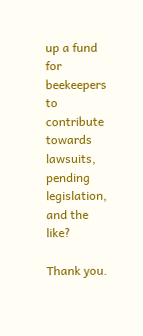up a fund for beekeepers to contribute towards lawsuits, pending legislation, and the like?

Thank you.